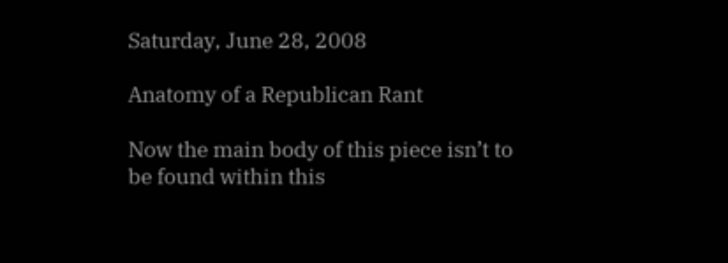Saturday, June 28, 2008

Anatomy of a Republican Rant

Now the main body of this piece isn’t to be found within this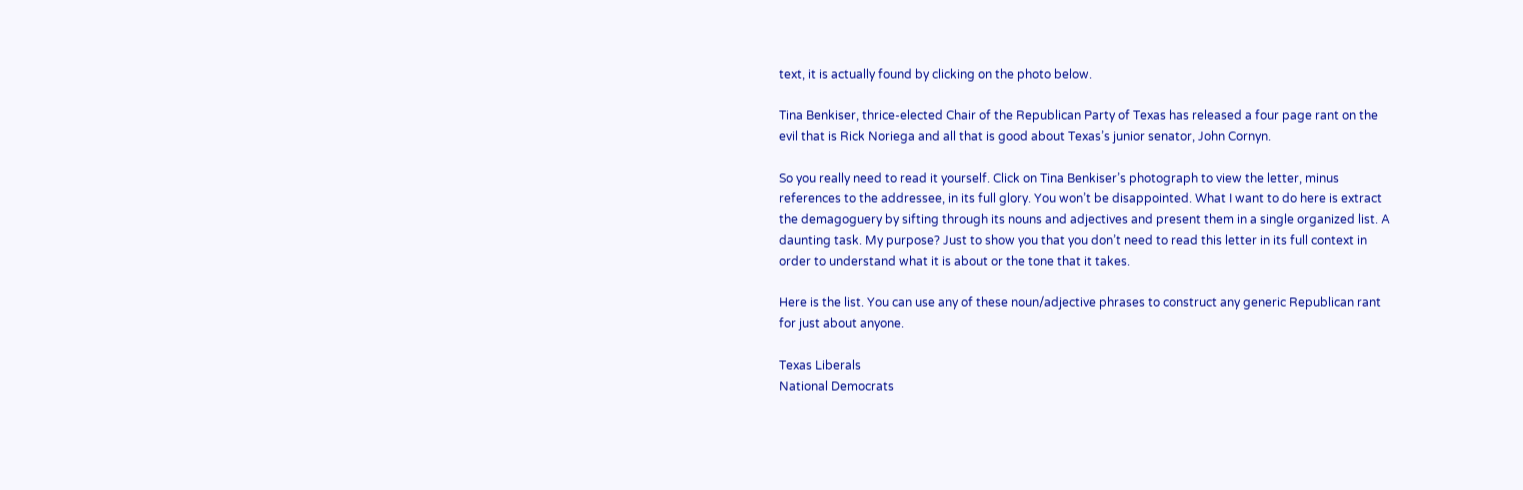text, it is actually found by clicking on the photo below.

Tina Benkiser, thrice-elected Chair of the Republican Party of Texas has released a four page rant on the evil that is Rick Noriega and all that is good about Texas’s junior senator, John Cornyn.

So you really need to read it yourself. Click on Tina Benkiser’s photograph to view the letter, minus references to the addressee, in its full glory. You won’t be disappointed. What I want to do here is extract the demagoguery by sifting through its nouns and adjectives and present them in a single organized list. A daunting task. My purpose? Just to show you that you don’t need to read this letter in its full context in order to understand what it is about or the tone that it takes.

Here is the list. You can use any of these noun/adjective phrases to construct any generic Republican rant for just about anyone.

Texas Liberals
National Democrats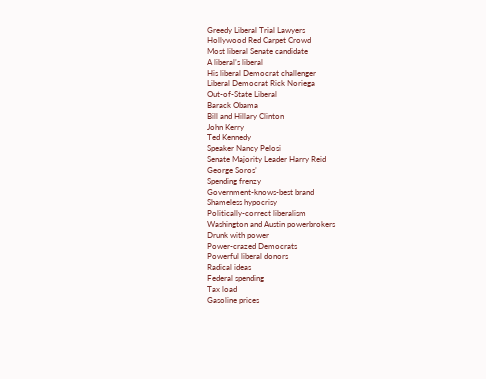Greedy Liberal Trial Lawyers
Hollywood Red Carpet Crowd
Most liberal Senate candidate
A liberal’s liberal
His liberal Democrat challenger
Liberal Democrat Rick Noriega
Out-of-State Liberal
Barack Obama
Bill and Hillary Clinton
John Kerry
Ted Kennedy
Speaker Nancy Pelosi
Senate Majority Leader Harry Reid
George Soros’
Spending frenzy
Government-knows-best brand
Shameless hypocrisy
Politically-correct liberalism
Washington and Austin powerbrokers
Drunk with power
Power-crazed Democrats
Powerful liberal donors
Radical ideas
Federal spending
Tax load
Gasoline prices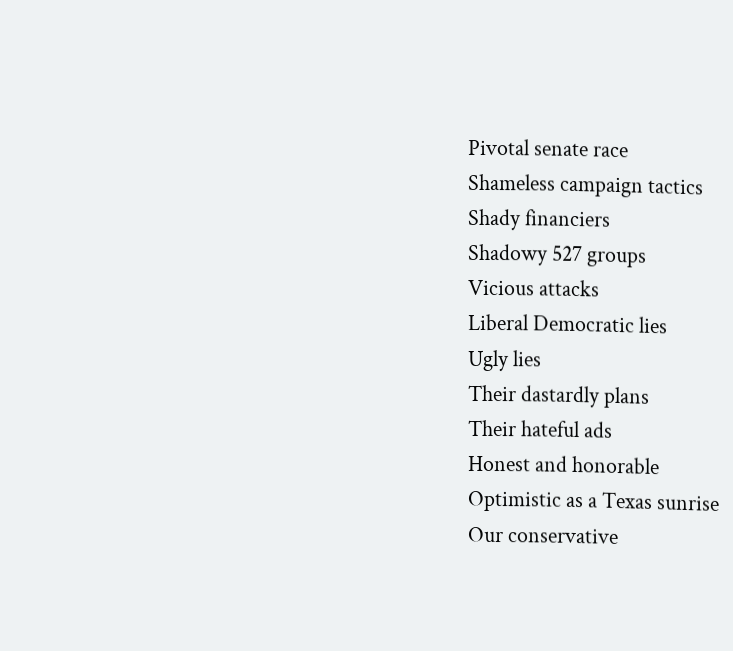Pivotal senate race
Shameless campaign tactics
Shady financiers
Shadowy 527 groups
Vicious attacks
Liberal Democratic lies
Ugly lies
Their dastardly plans
Their hateful ads
Honest and honorable
Optimistic as a Texas sunrise
Our conservative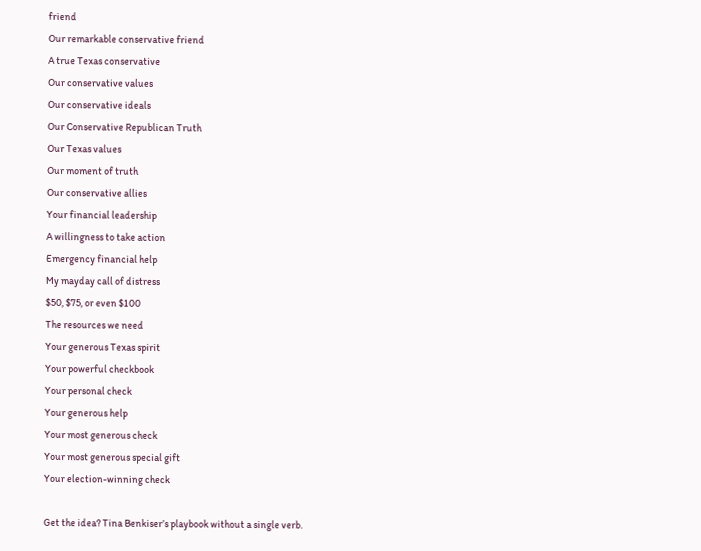friend
Our remarkable conservative friend
A true Texas conservative
Our conservative values
Our conservative ideals
Our Conservative Republican Truth
Our Texas values
Our moment of truth
Our conservative allies
Your financial leadership
A willingness to take action
Emergency financial help
My mayday call of distress
$50, $75, or even $100
The resources we need
Your generous Texas spirit
Your powerful checkbook
Your personal check
Your generous help
Your most generous check
Your most generous special gift
Your election-winning check

Get the idea? Tina Benkiser’s playbook without a single verb.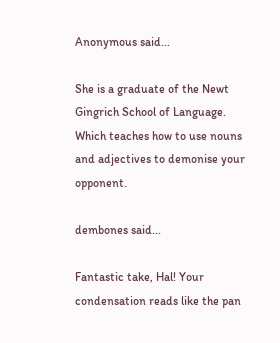Anonymous said...

She is a graduate of the Newt Gingrich School of Language. Which teaches how to use nouns and adjectives to demonise your opponent.

dembones said...

Fantastic take, Hal! Your condensation reads like the pan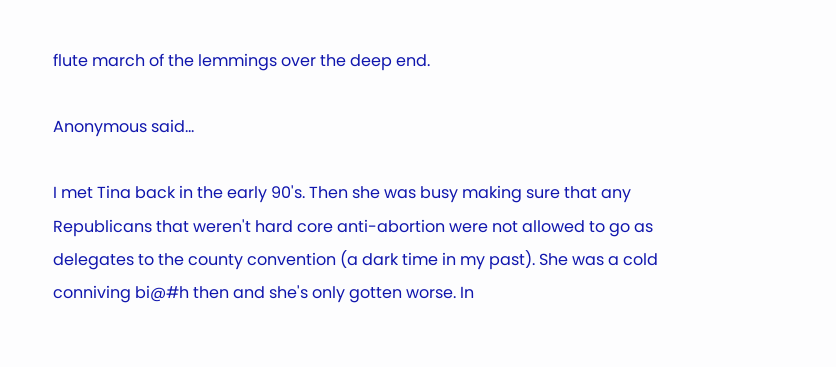flute march of the lemmings over the deep end.

Anonymous said...

I met Tina back in the early 90's. Then she was busy making sure that any Republicans that weren't hard core anti-abortion were not allowed to go as delegates to the county convention (a dark time in my past). She was a cold conniving bi@#h then and she's only gotten worse. In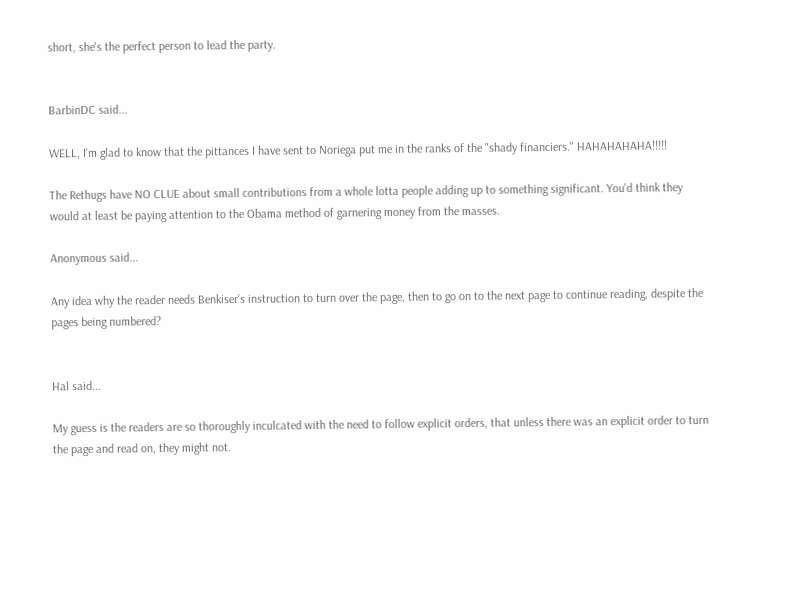short, she's the perfect person to lead the party.


BarbinDC said...

WELL, I'm glad to know that the pittances I have sent to Noriega put me in the ranks of the "shady financiers." HAHAHAHAHA!!!!!

The Rethugs have NO CLUE about small contributions from a whole lotta people adding up to something significant. You'd think they would at least be paying attention to the Obama method of garnering money from the masses.

Anonymous said...

Any idea why the reader needs Benkiser’s instruction to turn over the page, then to go on to the next page to continue reading, despite the pages being numbered?


Hal said...

My guess is the readers are so thoroughly inculcated with the need to follow explicit orders, that unless there was an explicit order to turn the page and read on, they might not.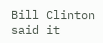Bill Clinton said it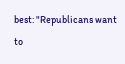best: "Republicans want to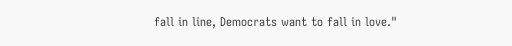fall in line, Democrats want to fall in love."